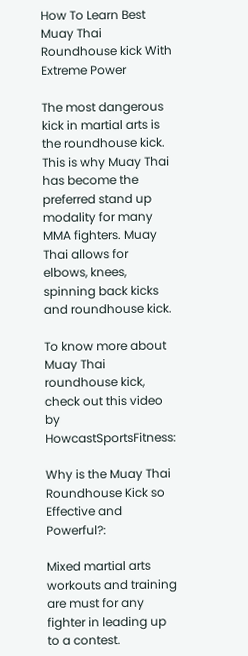How To Learn Best Muay Thai Roundhouse kick With Extreme Power

The most dangerous kick in martial arts is the roundhouse kick. This is why Muay Thai has become the preferred stand up modality for many MMA fighters. Muay Thai allows for elbows, knees, spinning back kicks and roundhouse kick.

To know more about Muay Thai roundhouse kick, check out this video by HowcastSportsFitness:

Why is the Muay Thai Roundhouse Kick so Effective and Powerful?:

Mixed martial arts workouts and training are must for any fighter in leading up to a contest.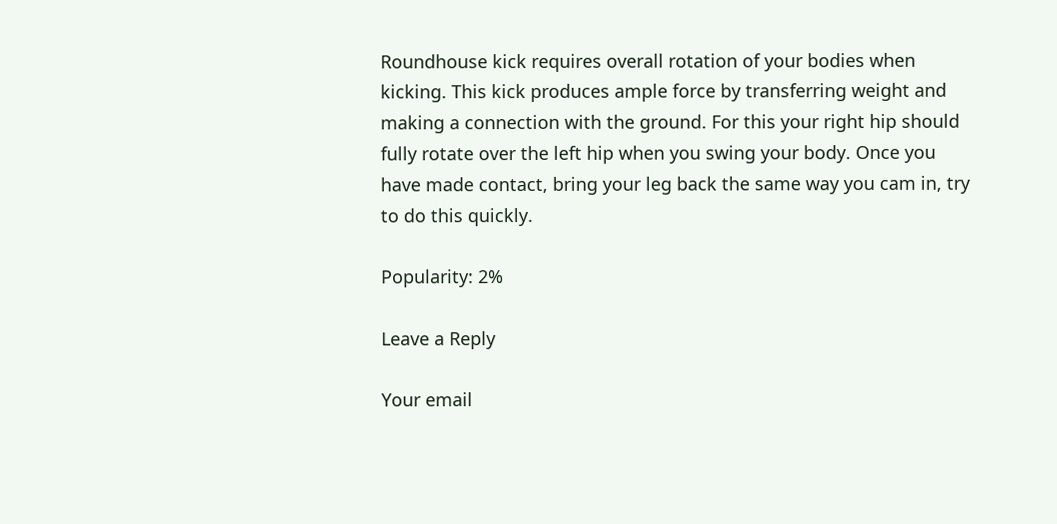Roundhouse kick requires overall rotation of your bodies when kicking. This kick produces ample force by transferring weight and making a connection with the ground. For this your right hip should fully rotate over the left hip when you swing your body. Once you have made contact, bring your leg back the same way you cam in, try to do this quickly.

Popularity: 2%

Leave a Reply

Your email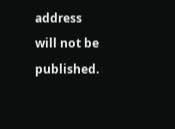address will not be published.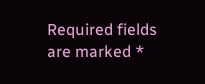Required fields are marked *